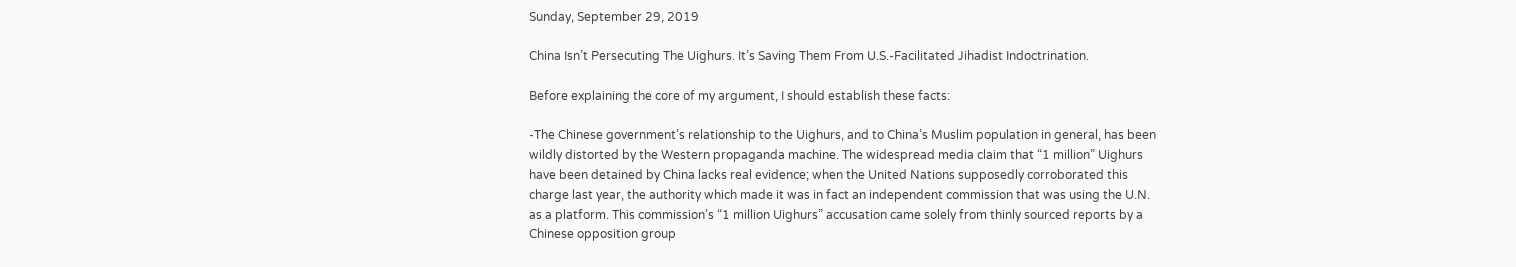Sunday, September 29, 2019

China Isn’t Persecuting The Uighurs. It’s Saving Them From U.S.-Facilitated Jihadist Indoctrination.

Before explaining the core of my argument, I should establish these facts:

-The Chinese government’s relationship to the Uighurs, and to China’s Muslim population in general, has been wildly distorted by the Western propaganda machine. The widespread media claim that “1 million” Uighurs have been detained by China lacks real evidence; when the United Nations supposedly corroborated this charge last year, the authority which made it was in fact an independent commission that was using the U.N. as a platform. This commission’s “1 million Uighurs” accusation came solely from thinly sourced reports by a Chinese opposition group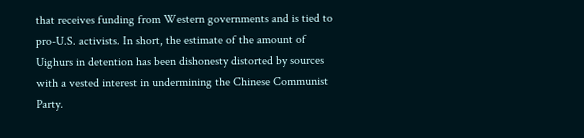that receives funding from Western governments and is tied to pro-U.S. activists. In short, the estimate of the amount of Uighurs in detention has been dishonesty distorted by sources with a vested interest in undermining the Chinese Communist Party.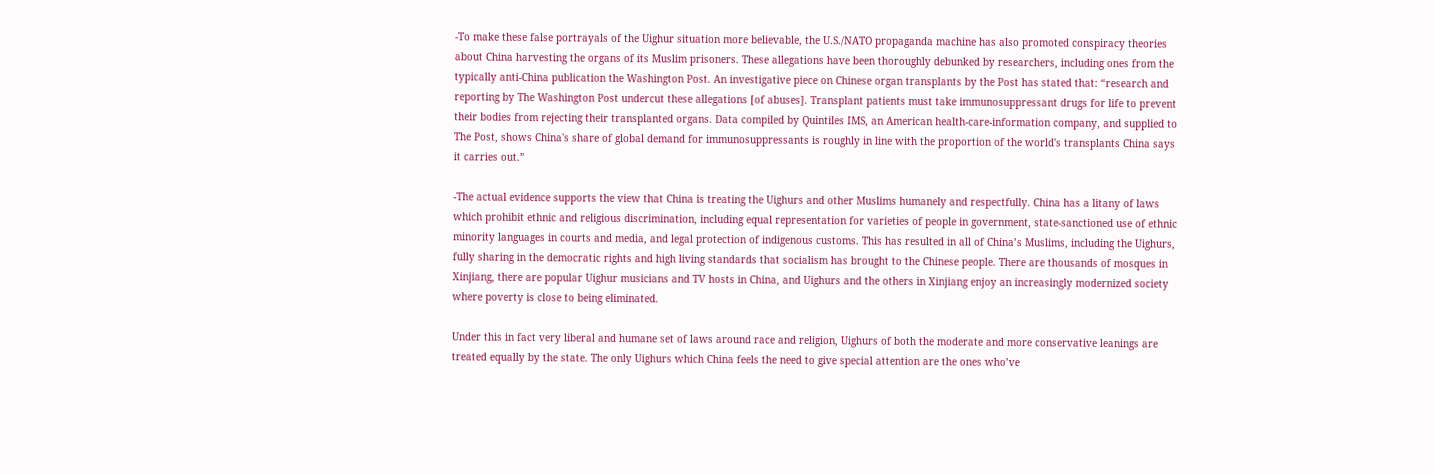-To make these false portrayals of the Uighur situation more believable, the U.S./NATO propaganda machine has also promoted conspiracy theories about China harvesting the organs of its Muslim prisoners. These allegations have been thoroughly debunked by researchers, including ones from the typically anti-China publication the Washington Post. An investigative piece on Chinese organ transplants by the Post has stated that: “research and reporting by The Washington Post undercut these allegations [of abuses]. Transplant patients must take immunosuppressant drugs for life to prevent their bodies from rejecting their transplanted organs. Data compiled by Quintiles IMS, an American health-care-information company, and supplied to The Post, shows China's share of global demand for immunosuppressants is roughly in line with the proportion of the world's transplants China says it carries out.”

-The actual evidence supports the view that China is treating the Uighurs and other Muslims humanely and respectfully. China has a litany of laws which prohibit ethnic and religious discrimination, including equal representation for varieties of people in government, state-sanctioned use of ethnic minority languages in courts and media, and legal protection of indigenous customs. This has resulted in all of China’s Muslims, including the Uighurs, fully sharing in the democratic rights and high living standards that socialism has brought to the Chinese people. There are thousands of mosques in Xinjiang, there are popular Uighur musicians and TV hosts in China, and Uighurs and the others in Xinjiang enjoy an increasingly modernized society where poverty is close to being eliminated.

Under this in fact very liberal and humane set of laws around race and religion, Uighurs of both the moderate and more conservative leanings are treated equally by the state. The only Uighurs which China feels the need to give special attention are the ones who’ve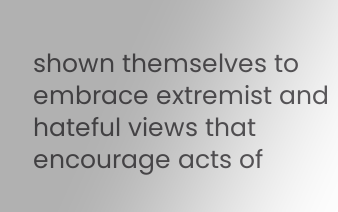shown themselves to embrace extremist and hateful views that encourage acts of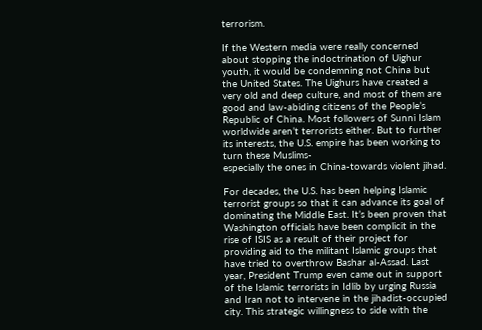terrorism.

If the Western media were really concerned about stopping the indoctrination of Uighur youth, it would be condemning not China but the United States. The Uighurs have created a very old and deep culture, and most of them are good and law-abiding citizens of the People’s Republic of China. Most followers of Sunni Islam worldwide aren’t terrorists either. But to further its interests, the U.S. empire has been working to turn these Muslims-
especially the ones in China-towards violent jihad.

For decades, the U.S. has been helping Islamic terrorist groups so that it can advance its goal of dominating the Middle East. It’s been proven that Washington officials have been complicit in the rise of ISIS as a result of their project for providing aid to the militant Islamic groups that have tried to overthrow Bashar al-Assad. Last year, President Trump even came out in support of the Islamic terrorists in Idlib by urging Russia and Iran not to intervene in the jihadist-occupied city. This strategic willingness to side with the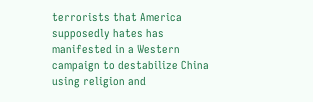terrorists that America supposedly hates has manifested in a Western campaign to destabilize China using religion and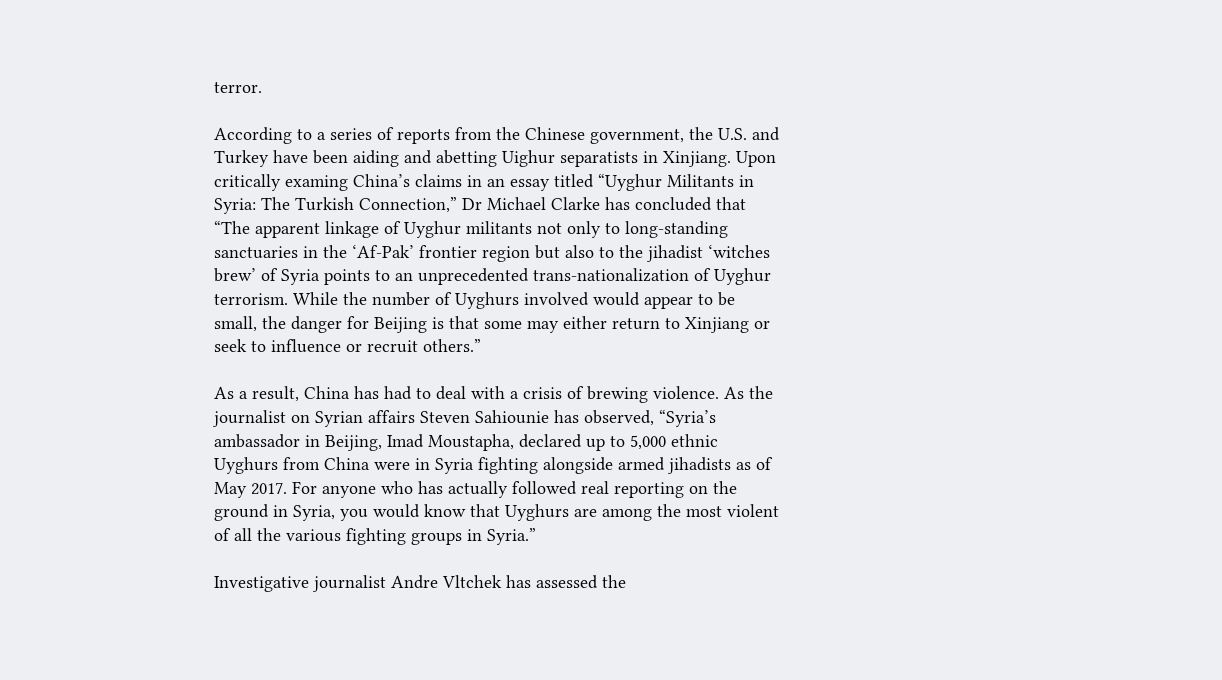terror.

According to a series of reports from the Chinese government, the U.S. and Turkey have been aiding and abetting Uighur separatists in Xinjiang. Upon critically examing China’s claims in an essay titled “Uyghur Militants in Syria: The Turkish Connection,” Dr Michael Clarke has concluded that “The apparent linkage of Uyghur militants not only to long-standing sanctuaries in the ‘Af-Pak’ frontier region but also to the jihadist ‘witches brew’ of Syria points to an unprecedented trans-nationalization of Uyghur terrorism. While the number of Uyghurs involved would appear to be small, the danger for Beijing is that some may either return to Xinjiang or seek to influence or recruit others.”

As a result, China has had to deal with a crisis of brewing violence. As the journalist on Syrian affairs Steven Sahiounie has observed, “Syria’s ambassador in Beijing, Imad Moustapha, declared up to 5,000 ethnic Uyghurs from China were in Syria fighting alongside armed jihadists as of May 2017. For anyone who has actually followed real reporting on the ground in Syria, you would know that Uyghurs are among the most violent of all the various fighting groups in Syria.”

Investigative journalist Andre Vltchek has assessed the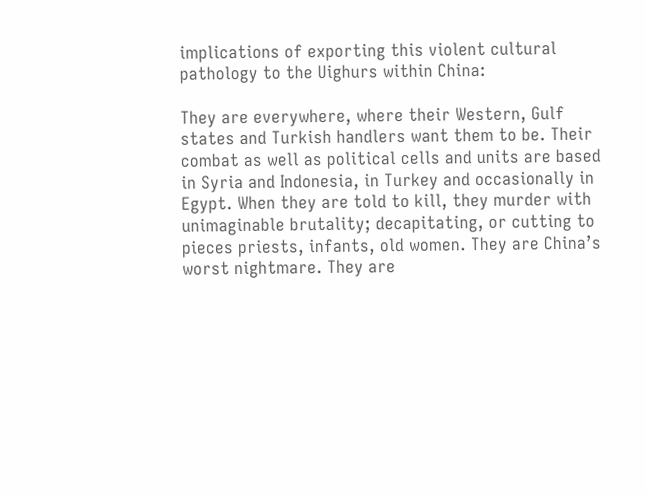implications of exporting this violent cultural pathology to the Uighurs within China:

They are everywhere, where their Western, Gulf states and Turkish handlers want them to be. Their combat as well as political cells and units are based in Syria and Indonesia, in Turkey and occasionally in Egypt. When they are told to kill, they murder with unimaginable brutality; decapitating, or cutting to pieces priests, infants, old women. They are China’s worst nightmare. They are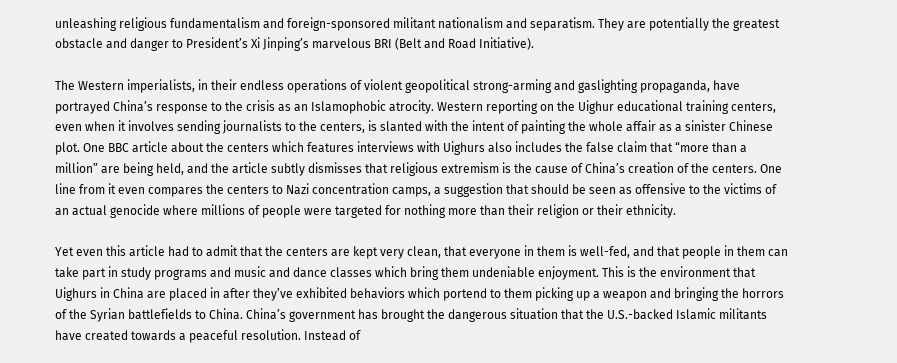unleashing religious fundamentalism and foreign-sponsored militant nationalism and separatism. They are potentially the greatest obstacle and danger to President’s Xi Jinping’s marvelous BRI (Belt and Road Initiative).

The Western imperialists, in their endless operations of violent geopolitical strong-arming and gaslighting propaganda, have portrayed China’s response to the crisis as an Islamophobic atrocity. Western reporting on the Uighur educational training centers, even when it involves sending journalists to the centers, is slanted with the intent of painting the whole affair as a sinister Chinese plot. One BBC article about the centers which features interviews with Uighurs also includes the false claim that “more than a million” are being held, and the article subtly dismisses that religious extremism is the cause of China’s creation of the centers. One line from it even compares the centers to Nazi concentration camps, a suggestion that should be seen as offensive to the victims of an actual genocide where millions of people were targeted for nothing more than their religion or their ethnicity.

Yet even this article had to admit that the centers are kept very clean, that everyone in them is well-fed, and that people in them can take part in study programs and music and dance classes which bring them undeniable enjoyment. This is the environment that Uighurs in China are placed in after they’ve exhibited behaviors which portend to them picking up a weapon and bringing the horrors of the Syrian battlefields to China. China’s government has brought the dangerous situation that the U.S.-backed Islamic militants have created towards a peaceful resolution. Instead of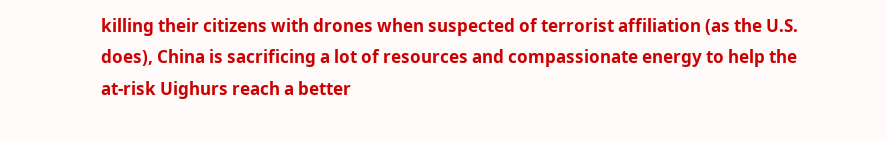killing their citizens with drones when suspected of terrorist affiliation (as the U.S. does), China is sacrificing a lot of resources and compassionate energy to help the at-risk Uighurs reach a better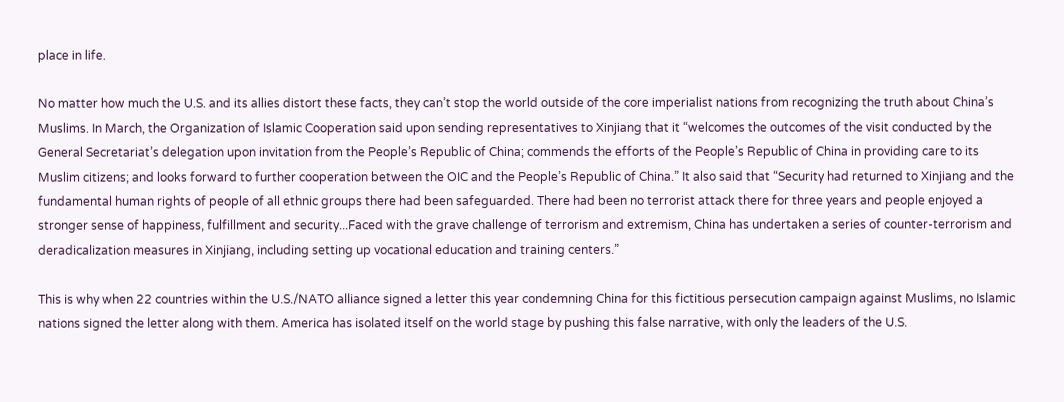place in life.

No matter how much the U.S. and its allies distort these facts, they can’t stop the world outside of the core imperialist nations from recognizing the truth about China’s Muslims. In March, the Organization of Islamic Cooperation said upon sending representatives to Xinjiang that it “welcomes the outcomes of the visit conducted by the General Secretariat’s delegation upon invitation from the People’s Republic of China; commends the efforts of the People’s Republic of China in providing care to its Muslim citizens; and looks forward to further cooperation between the OIC and the People’s Republic of China.” It also said that “Security had returned to Xinjiang and the fundamental human rights of people of all ethnic groups there had been safeguarded. There had been no terrorist attack there for three years and people enjoyed a stronger sense of happiness, fulfillment and security...Faced with the grave challenge of terrorism and extremism, China has undertaken a series of counter-terrorism and deradicalization measures in Xinjiang, including setting up vocational education and training centers.”

This is why when 22 countries within the U.S./NATO alliance signed a letter this year condemning China for this fictitious persecution campaign against Muslims, no Islamic nations signed the letter along with them. America has isolated itself on the world stage by pushing this false narrative, with only the leaders of the U.S.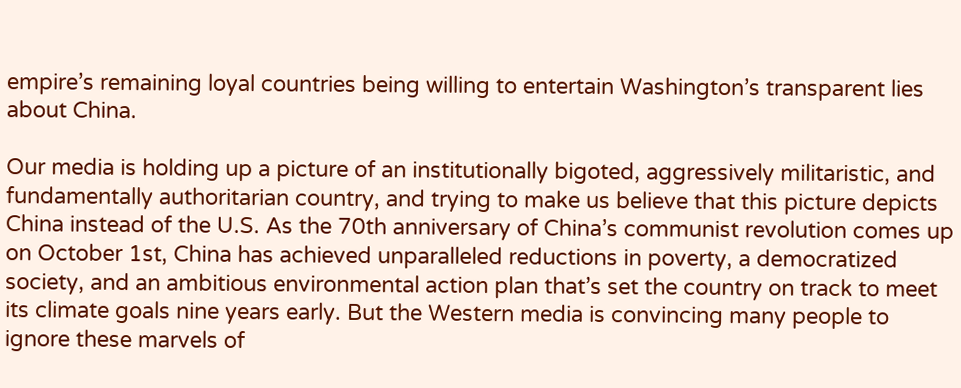empire’s remaining loyal countries being willing to entertain Washington’s transparent lies about China.

Our media is holding up a picture of an institutionally bigoted, aggressively militaristic, and fundamentally authoritarian country, and trying to make us believe that this picture depicts China instead of the U.S. As the 70th anniversary of China’s communist revolution comes up on October 1st, China has achieved unparalleled reductions in poverty, a democratized society, and an ambitious environmental action plan that’s set the country on track to meet its climate goals nine years early. But the Western media is convincing many people to ignore these marvels of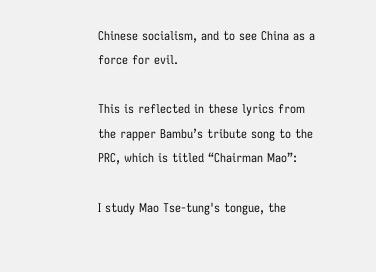Chinese socialism, and to see China as a force for evil.

This is reflected in these lyrics from the rapper Bambu’s tribute song to the PRC, which is titled “Chairman Mao”:

I study Mao Tse-tung's tongue, the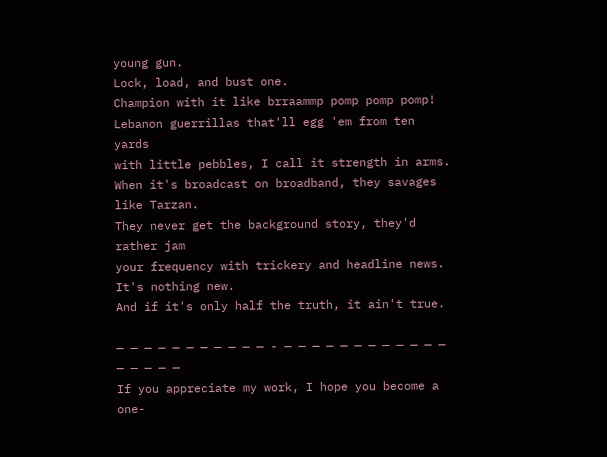young gun.
Lock, load, and bust one.
Champion with it like brraammp pomp pomp pomp!
Lebanon guerrillas that'll egg 'em from ten yards
with little pebbles, I call it strength in arms.
When it's broadcast on broadband, they savages like Tarzan.
They never get the background story, they'd rather jam
your frequency with trickery and headline news.
It's nothing new.
And if it's only half the truth, it ain't true.

— — — — — — — — — — — - — — — — — — — — — — — — — — — — —
If you appreciate my work, I hope you become a one-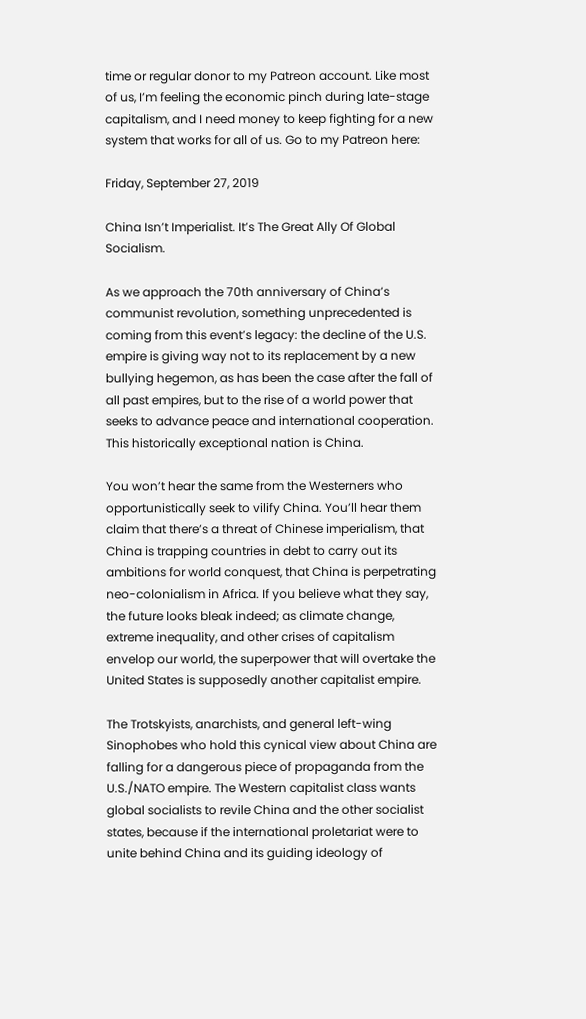time or regular donor to my Patreon account. Like most of us, I’m feeling the economic pinch during late-stage capitalism, and I need money to keep fighting for a new system that works for all of us. Go to my Patreon here:

Friday, September 27, 2019

China Isn’t Imperialist. It’s The Great Ally Of Global Socialism.

As we approach the 70th anniversary of China’s communist revolution, something unprecedented is coming from this event’s legacy: the decline of the U.S. empire is giving way not to its replacement by a new bullying hegemon, as has been the case after the fall of all past empires, but to the rise of a world power that seeks to advance peace and international cooperation. This historically exceptional nation is China.

You won’t hear the same from the Westerners who opportunistically seek to vilify China. You’ll hear them claim that there’s a threat of Chinese imperialism, that China is trapping countries in debt to carry out its ambitions for world conquest, that China is perpetrating neo-colonialism in Africa. If you believe what they say, the future looks bleak indeed; as climate change, extreme inequality, and other crises of capitalism envelop our world, the superpower that will overtake the United States is supposedly another capitalist empire.

The Trotskyists, anarchists, and general left-wing Sinophobes who hold this cynical view about China are falling for a dangerous piece of propaganda from the U.S./NATO empire. The Western capitalist class wants global socialists to revile China and the other socialist states, because if the international proletariat were to unite behind China and its guiding ideology of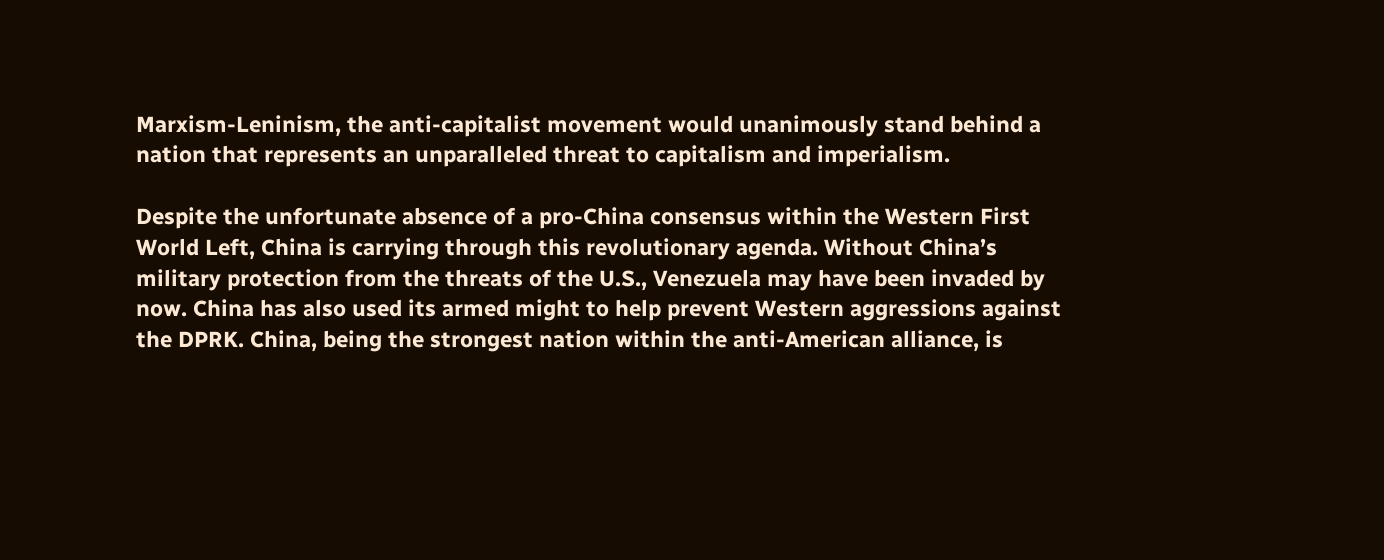Marxism-Leninism, the anti-capitalist movement would unanimously stand behind a nation that represents an unparalleled threat to capitalism and imperialism.

Despite the unfortunate absence of a pro-China consensus within the Western First World Left, China is carrying through this revolutionary agenda. Without China’s military protection from the threats of the U.S., Venezuela may have been invaded by now. China has also used its armed might to help prevent Western aggressions against the DPRK. China, being the strongest nation within the anti-American alliance, is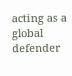acting as a global defender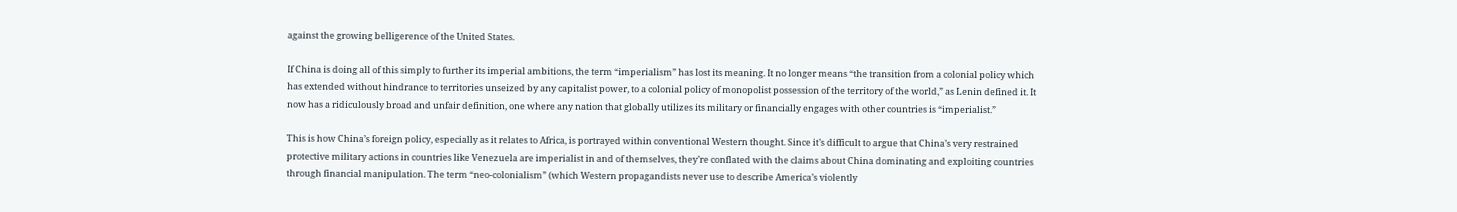against the growing belligerence of the United States.

If China is doing all of this simply to further its imperial ambitions, the term “imperialism” has lost its meaning. It no longer means “the transition from a colonial policy which has extended without hindrance to territories unseized by any capitalist power, to a colonial policy of monopolist possession of the territory of the world,” as Lenin defined it. It now has a ridiculously broad and unfair definition, one where any nation that globally utilizes its military or financially engages with other countries is “imperialist.”

This is how China’s foreign policy, especially as it relates to Africa, is portrayed within conventional Western thought. Since it’s difficult to argue that China’s very restrained protective military actions in countries like Venezuela are imperialist in and of themselves, they’re conflated with the claims about China dominating and exploiting countries through financial manipulation. The term “neo-colonialism” (which Western propagandists never use to describe America’s violently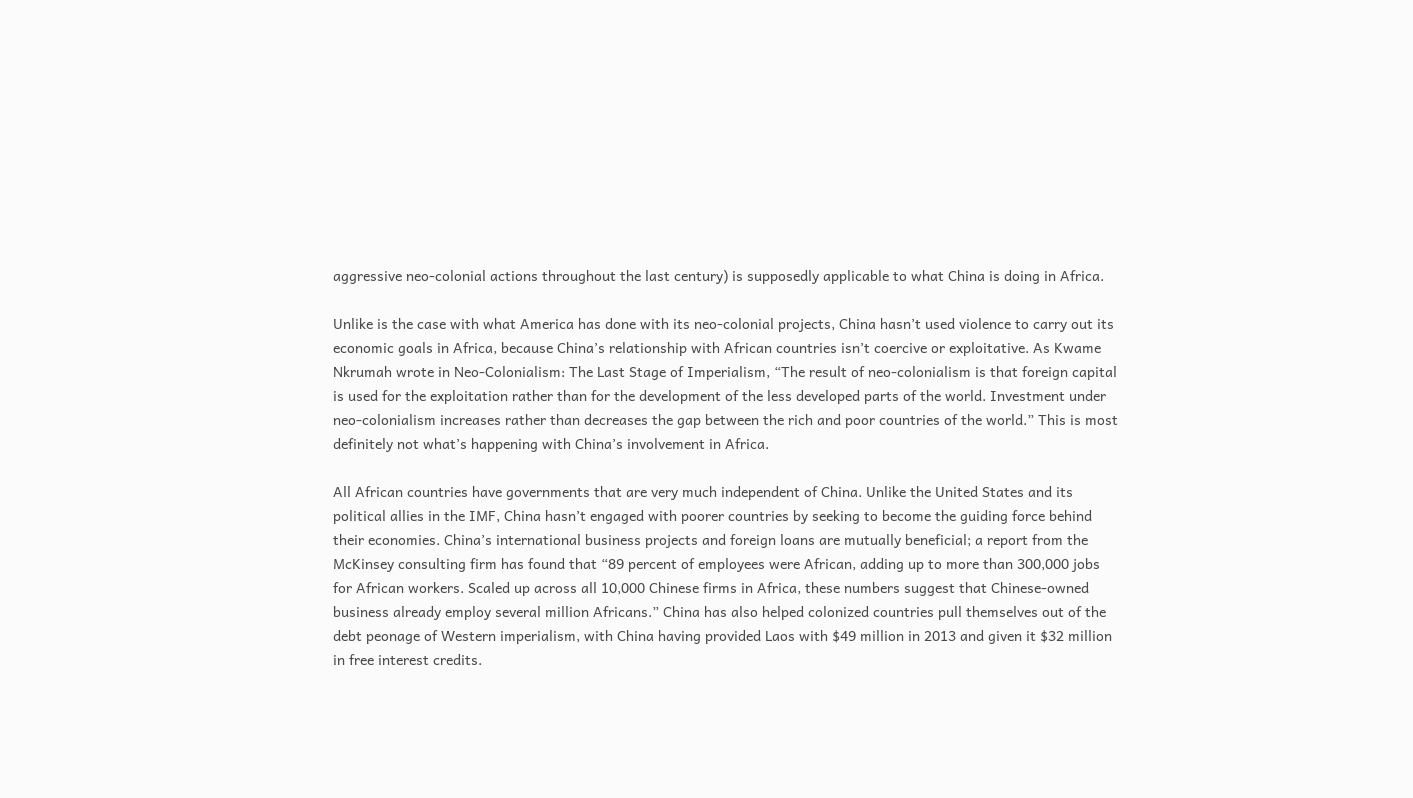aggressive neo-colonial actions throughout the last century) is supposedly applicable to what China is doing in Africa.

Unlike is the case with what America has done with its neo-colonial projects, China hasn’t used violence to carry out its economic goals in Africa, because China’s relationship with African countries isn’t coercive or exploitative. As Kwame Nkrumah wrote in Neo-Colonialism: The Last Stage of Imperialism, “The result of neo-colonialism is that foreign capital is used for the exploitation rather than for the development of the less developed parts of the world. Investment under neo-colonialism increases rather than decreases the gap between the rich and poor countries of the world.” This is most definitely not what’s happening with China’s involvement in Africa.

All African countries have governments that are very much independent of China. Unlike the United States and its political allies in the IMF, China hasn’t engaged with poorer countries by seeking to become the guiding force behind their economies. China’s international business projects and foreign loans are mutually beneficial; a report from the McKinsey consulting firm has found that “89 percent of employees were African, adding up to more than 300,000 jobs for African workers. Scaled up across all 10,000 Chinese firms in Africa, these numbers suggest that Chinese-owned business already employ several million Africans.” China has also helped colonized countries pull themselves out of the debt peonage of Western imperialism, with China having provided Laos with $49 million in 2013 and given it $32 million in free interest credits.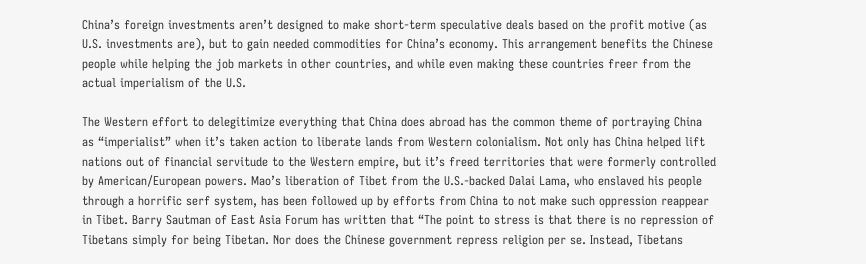China’s foreign investments aren’t designed to make short-term speculative deals based on the profit motive (as U.S. investments are), but to gain needed commodities for China’s economy. This arrangement benefits the Chinese people while helping the job markets in other countries, and while even making these countries freer from the actual imperialism of the U.S.

The Western effort to delegitimize everything that China does abroad has the common theme of portraying China as “imperialist” when it’s taken action to liberate lands from Western colonialism. Not only has China helped lift nations out of financial servitude to the Western empire, but it’s freed territories that were formerly controlled by American/European powers. Mao’s liberation of Tibet from the U.S.-backed Dalai Lama, who enslaved his people through a horrific serf system, has been followed up by efforts from China to not make such oppression reappear in Tibet. Barry Sautman of East Asia Forum has written that “The point to stress is that there is no repression of Tibetans simply for being Tibetan. Nor does the Chinese government repress religion per se. Instead, Tibetans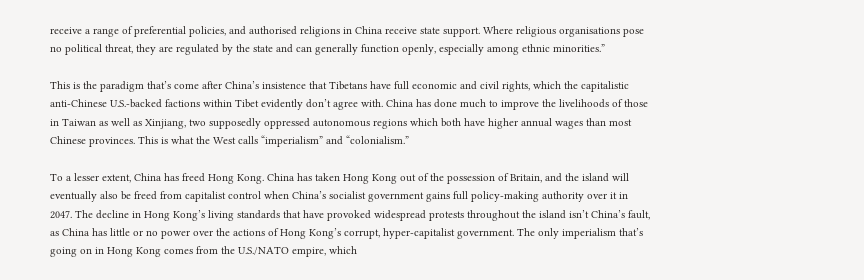receive a range of preferential policies, and authorised religions in China receive state support. Where religious organisations pose no political threat, they are regulated by the state and can generally function openly, especially among ethnic minorities.”

This is the paradigm that’s come after China’s insistence that Tibetans have full economic and civil rights, which the capitalistic anti-Chinese U.S.-backed factions within Tibet evidently don’t agree with. China has done much to improve the livelihoods of those in Taiwan as well as Xinjiang, two supposedly oppressed autonomous regions which both have higher annual wages than most Chinese provinces. This is what the West calls “imperialism” and “colonialism.”

To a lesser extent, China has freed Hong Kong. China has taken Hong Kong out of the possession of Britain, and the island will eventually also be freed from capitalist control when China’s socialist government gains full policy-making authority over it in 2047. The decline in Hong Kong’s living standards that have provoked widespread protests throughout the island isn’t China’s fault, as China has little or no power over the actions of Hong Kong’s corrupt, hyper-capitalist government. The only imperialism that’s going on in Hong Kong comes from the U.S./NATO empire, which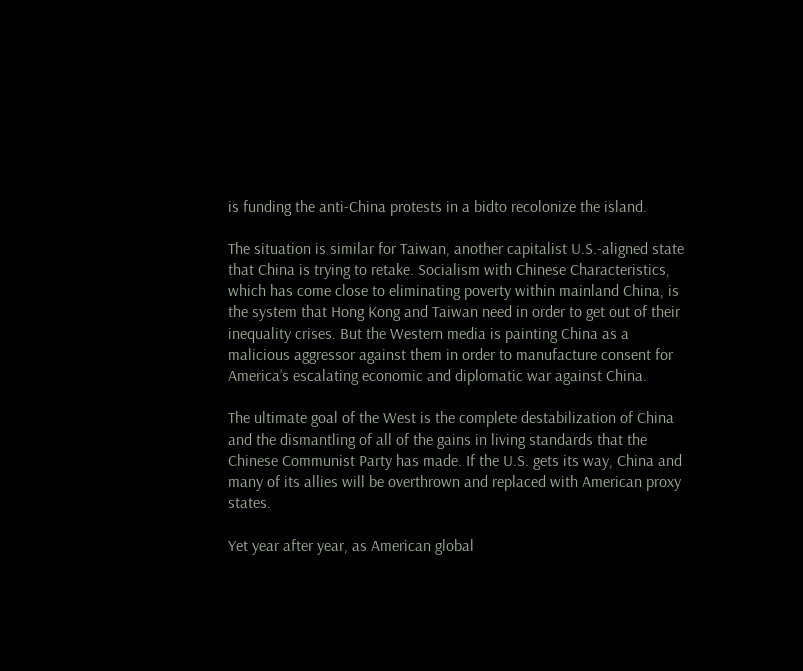is funding the anti-China protests in a bidto recolonize the island.

The situation is similar for Taiwan, another capitalist U.S.-aligned state that China is trying to retake. Socialism with Chinese Characteristics, which has come close to eliminating poverty within mainland China, is the system that Hong Kong and Taiwan need in order to get out of their inequality crises. But the Western media is painting China as a malicious aggressor against them in order to manufacture consent for America’s escalating economic and diplomatic war against China.

The ultimate goal of the West is the complete destabilization of China and the dismantling of all of the gains in living standards that the Chinese Communist Party has made. If the U.S. gets its way, China and many of its allies will be overthrown and replaced with American proxy states.

Yet year after year, as American global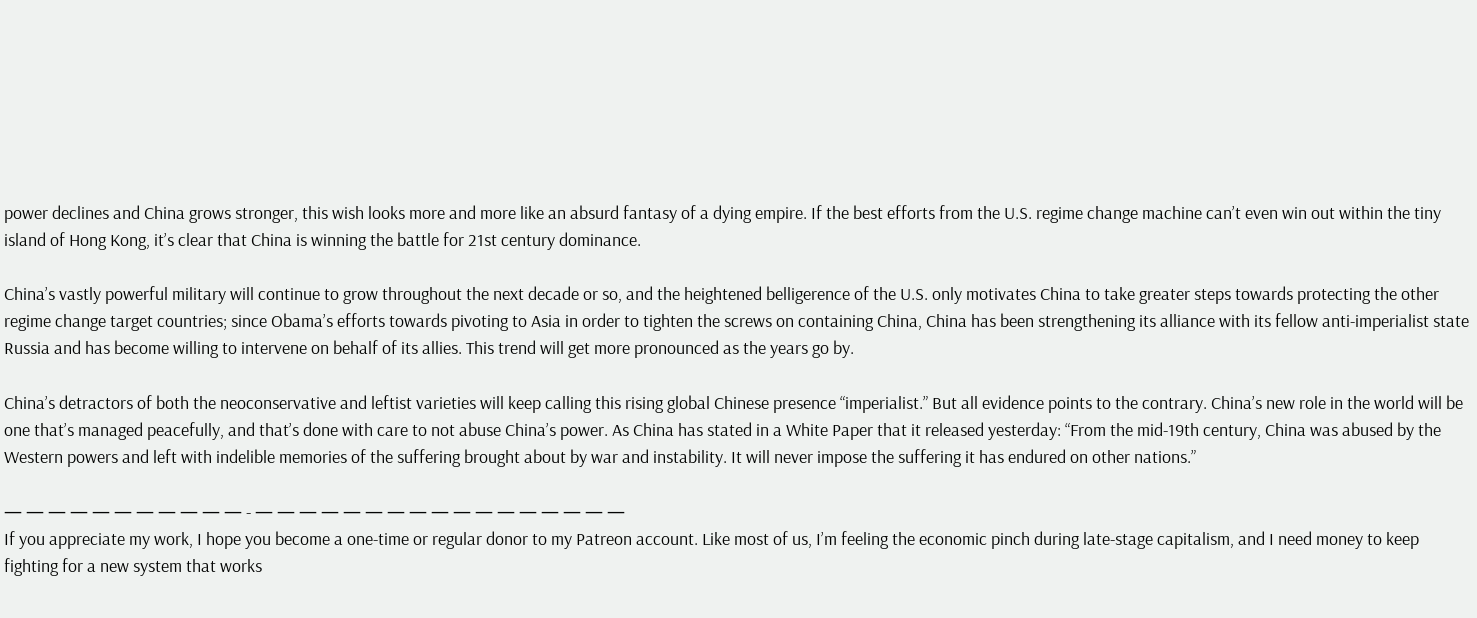power declines and China grows stronger, this wish looks more and more like an absurd fantasy of a dying empire. If the best efforts from the U.S. regime change machine can’t even win out within the tiny island of Hong Kong, it’s clear that China is winning the battle for 21st century dominance.

China’s vastly powerful military will continue to grow throughout the next decade or so, and the heightened belligerence of the U.S. only motivates China to take greater steps towards protecting the other regime change target countries; since Obama’s efforts towards pivoting to Asia in order to tighten the screws on containing China, China has been strengthening its alliance with its fellow anti-imperialist state Russia and has become willing to intervene on behalf of its allies. This trend will get more pronounced as the years go by.

China’s detractors of both the neoconservative and leftist varieties will keep calling this rising global Chinese presence “imperialist.” But all evidence points to the contrary. China’s new role in the world will be one that’s managed peacefully, and that’s done with care to not abuse China’s power. As China has stated in a White Paper that it released yesterday: “From the mid-19th century, China was abused by the Western powers and left with indelible memories of the suffering brought about by war and instability. It will never impose the suffering it has endured on other nations.”

— — — — — — — — — — — - — — — — — — — — — — — — — — — — —
If you appreciate my work, I hope you become a one-time or regular donor to my Patreon account. Like most of us, I’m feeling the economic pinch during late-stage capitalism, and I need money to keep fighting for a new system that works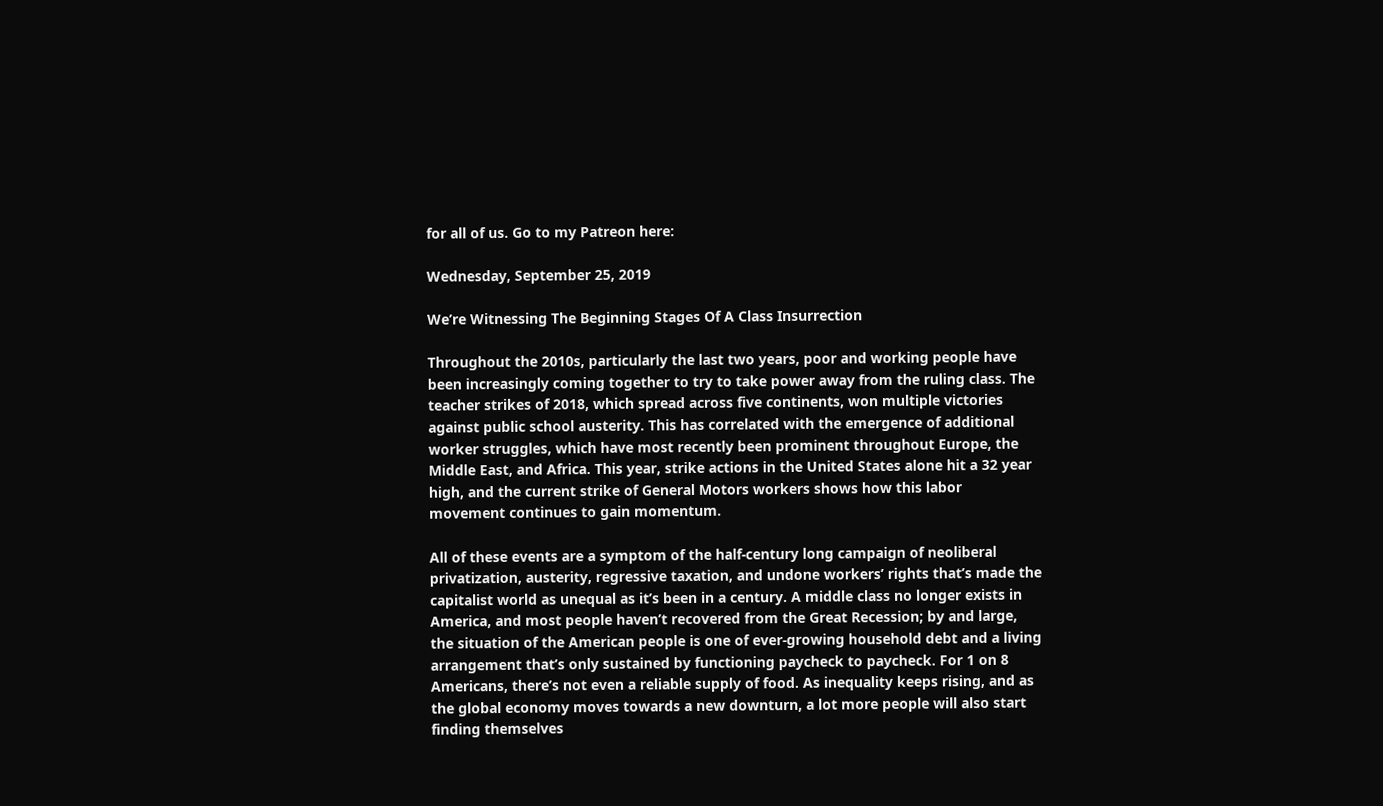for all of us. Go to my Patreon here:

Wednesday, September 25, 2019

We’re Witnessing The Beginning Stages Of A Class Insurrection

Throughout the 2010s, particularly the last two years, poor and working people have been increasingly coming together to try to take power away from the ruling class. The teacher strikes of 2018, which spread across five continents, won multiple victories against public school austerity. This has correlated with the emergence of additional worker struggles, which have most recently been prominent throughout Europe, the Middle East, and Africa. This year, strike actions in the United States alone hit a 32 year high, and the current strike of General Motors workers shows how this labor movement continues to gain momentum.

All of these events are a symptom of the half-century long campaign of neoliberal privatization, austerity, regressive taxation, and undone workers’ rights that’s made the capitalist world as unequal as it’s been in a century. A middle class no longer exists in America, and most people haven’t recovered from the Great Recession; by and large, the situation of the American people is one of ever-growing household debt and a living arrangement that’s only sustained by functioning paycheck to paycheck. For 1 on 8 Americans, there’s not even a reliable supply of food. As inequality keeps rising, and as the global economy moves towards a new downturn, a lot more people will also start finding themselves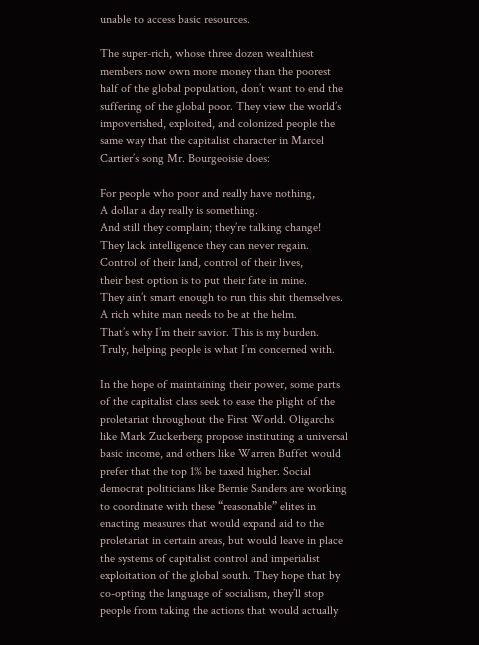unable to access basic resources.

The super-rich, whose three dozen wealthiest members now own more money than the poorest half of the global population, don’t want to end the suffering of the global poor. They view the world’s impoverished, exploited, and colonized people the same way that the capitalist character in Marcel Cartier’s song Mr. Bourgeoisie does:

For people who poor and really have nothing,
A dollar a day really is something.
And still they complain; they’re talking change!
They lack intelligence they can never regain.
Control of their land, control of their lives,
their best option is to put their fate in mine.
They ain’t smart enough to run this shit themselves.
A rich white man needs to be at the helm.
That’s why I’m their savior. This is my burden.
Truly, helping people is what I’m concerned with.

In the hope of maintaining their power, some parts of the capitalist class seek to ease the plight of the proletariat throughout the First World. Oligarchs like Mark Zuckerberg propose instituting a universal basic income, and others like Warren Buffet would prefer that the top 1% be taxed higher. Social democrat politicians like Bernie Sanders are working to coordinate with these “reasonable” elites in enacting measures that would expand aid to the proletariat in certain areas, but would leave in place the systems of capitalist control and imperialist exploitation of the global south. They hope that by co-opting the language of socialism, they’ll stop people from taking the actions that would actually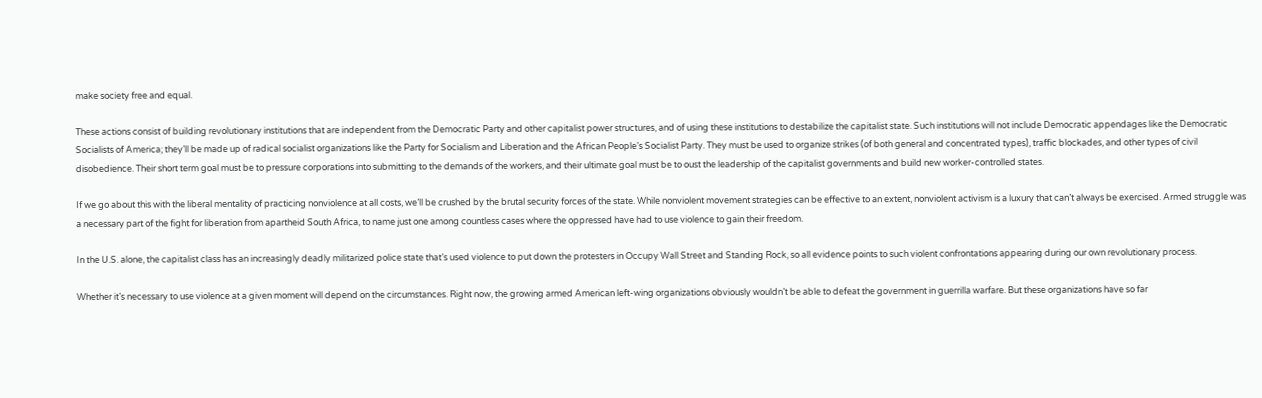make society free and equal.

These actions consist of building revolutionary institutions that are independent from the Democratic Party and other capitalist power structures, and of using these institutions to destabilize the capitalist state. Such institutions will not include Democratic appendages like the Democratic Socialists of America; they’ll be made up of radical socialist organizations like the Party for Socialism and Liberation and the African People’s Socialist Party. They must be used to organize strikes (of both general and concentrated types), traffic blockades, and other types of civil disobedience. Their short term goal must be to pressure corporations into submitting to the demands of the workers, and their ultimate goal must be to oust the leadership of the capitalist governments and build new worker-controlled states.

If we go about this with the liberal mentality of practicing nonviolence at all costs, we’ll be crushed by the brutal security forces of the state. While nonviolent movement strategies can be effective to an extent, nonviolent activism is a luxury that can’t always be exercised. Armed struggle was a necessary part of the fight for liberation from apartheid South Africa, to name just one among countless cases where the oppressed have had to use violence to gain their freedom.

In the U.S. alone, the capitalist class has an increasingly deadly militarized police state that’s used violence to put down the protesters in Occupy Wall Street and Standing Rock, so all evidence points to such violent confrontations appearing during our own revolutionary process.

Whether it’s necessary to use violence at a given moment will depend on the circumstances. Right now, the growing armed American left-wing organizations obviously wouldn’t be able to defeat the government in guerrilla warfare. But these organizations have so far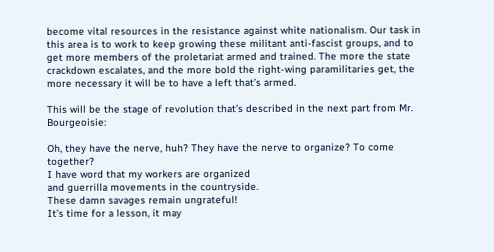become vital resources in the resistance against white nationalism. Our task in this area is to work to keep growing these militant anti-fascist groups, and to get more members of the proletariat armed and trained. The more the state crackdown escalates, and the more bold the right-wing paramilitaries get, the more necessary it will be to have a left that’s armed.

This will be the stage of revolution that’s described in the next part from Mr. Bourgeoisie:

Oh, they have the nerve, huh? They have the nerve to organize? To come together?
I have word that my workers are organized
and guerrilla movements in the countryside.
These damn savages remain ungrateful!
It’s time for a lesson, it may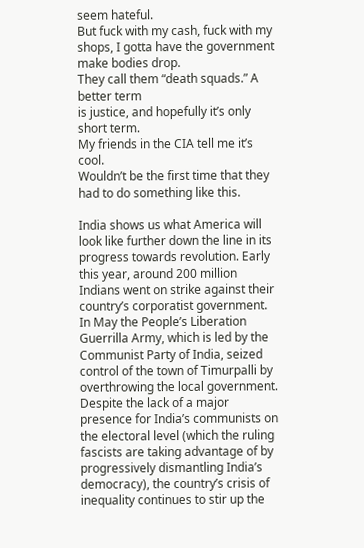seem hateful.
But fuck with my cash, fuck with my shops, I gotta have the government make bodies drop.
They call them “death squads.” A better term
is justice, and hopefully it’s only short term.
My friends in the CIA tell me it’s cool.
Wouldn’t be the first time that they had to do something like this.

India shows us what America will look like further down the line in its progress towards revolution. Early this year, around 200 million Indians went on strike against their country’s corporatist government. In May the People’s Liberation Guerrilla Army, which is led by the Communist Party of India, seized control of the town of Timurpalli by overthrowing the local government. Despite the lack of a major presence for India’s communists on the electoral level (which the ruling fascists are taking advantage of by progressively dismantling India’s democracy), the country’s crisis of inequality continues to stir up the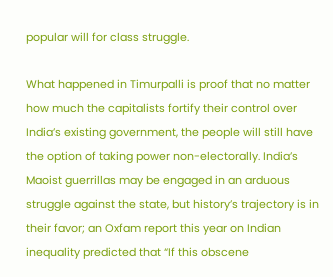popular will for class struggle.

What happened in Timurpalli is proof that no matter how much the capitalists fortify their control over India’s existing government, the people will still have the option of taking power non-electorally. India’s Maoist guerrillas may be engaged in an arduous struggle against the state, but history’s trajectory is in their favor; an Oxfam report this year on Indian inequality predicted that “If this obscene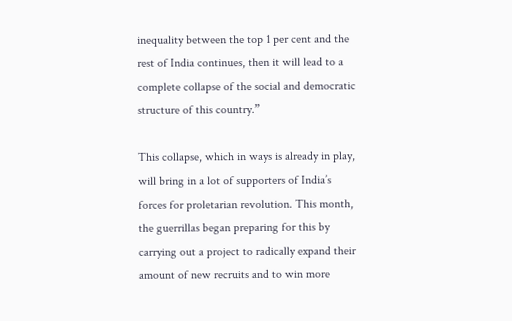inequality between the top 1 per cent and the rest of India continues, then it will lead to a complete collapse of the social and democratic structure of this country.”

This collapse, which in ways is already in play, will bring in a lot of supporters of India’s forces for proletarian revolution. This month, the guerrillas began preparing for this by carrying out a project to radically expand their amount of new recruits and to win more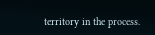territory in the process.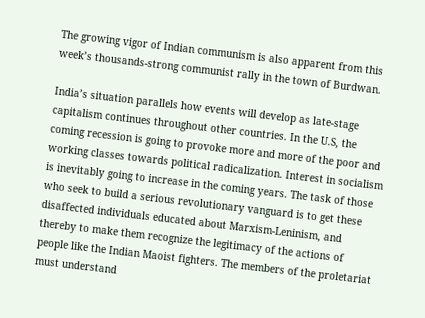The growing vigor of Indian communism is also apparent from this week’s thousands-strong communist rally in the town of Burdwan.

India’s situation parallels how events will develop as late-stage capitalism continues throughout other countries. In the U.S, the coming recession is going to provoke more and more of the poor and working classes towards political radicalization. Interest in socialism is inevitably going to increase in the coming years. The task of those who seek to build a serious revolutionary vanguard is to get these disaffected individuals educated about Marxism-Leninism, and thereby to make them recognize the legitimacy of the actions of people like the Indian Maoist fighters. The members of the proletariat must understand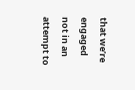that we’re engaged not in an attempt to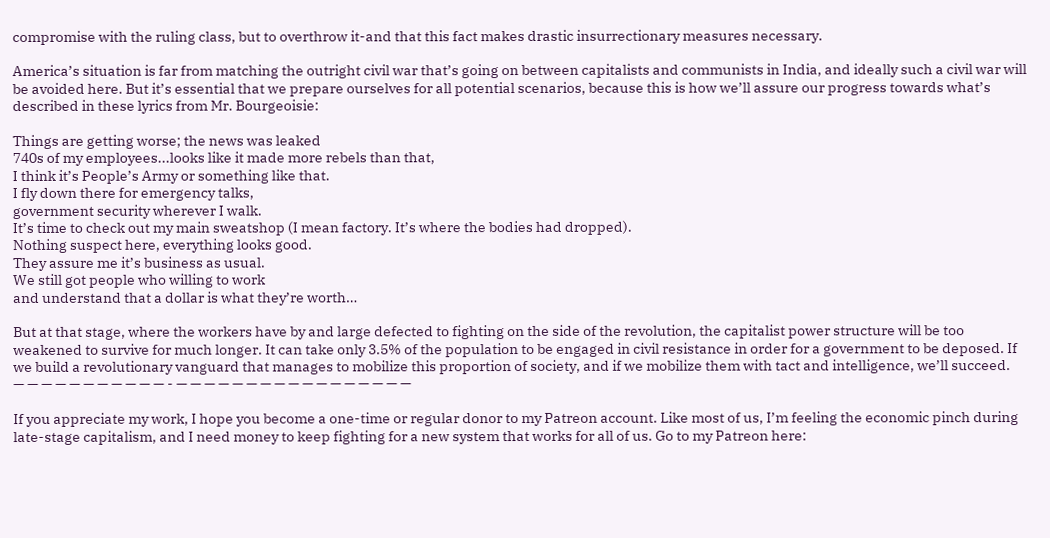compromise with the ruling class, but to overthrow it-and that this fact makes drastic insurrectionary measures necessary.

America’s situation is far from matching the outright civil war that’s going on between capitalists and communists in India, and ideally such a civil war will be avoided here. But it’s essential that we prepare ourselves for all potential scenarios, because this is how we’ll assure our progress towards what’s described in these lyrics from Mr. Bourgeoisie:

Things are getting worse; the news was leaked
740s of my employees...looks like it made more rebels than that,
I think it’s People’s Army or something like that.
I fly down there for emergency talks,
government security wherever I walk.
It’s time to check out my main sweatshop (I mean factory. It’s where the bodies had dropped).
Nothing suspect here, everything looks good.
They assure me it’s business as usual.
We still got people who willing to work
and understand that a dollar is what they’re worth…

But at that stage, where the workers have by and large defected to fighting on the side of the revolution, the capitalist power structure will be too weakened to survive for much longer. It can take only 3.5% of the population to be engaged in civil resistance in order for a government to be deposed. If we build a revolutionary vanguard that manages to mobilize this proportion of society, and if we mobilize them with tact and intelligence, we’ll succeed.
— — — — — — — — — — — - — — — — — — — — — — — — — — — — —

If you appreciate my work, I hope you become a one-time or regular donor to my Patreon account. Like most of us, I’m feeling the economic pinch during late-stage capitalism, and I need money to keep fighting for a new system that works for all of us. Go to my Patreon here: